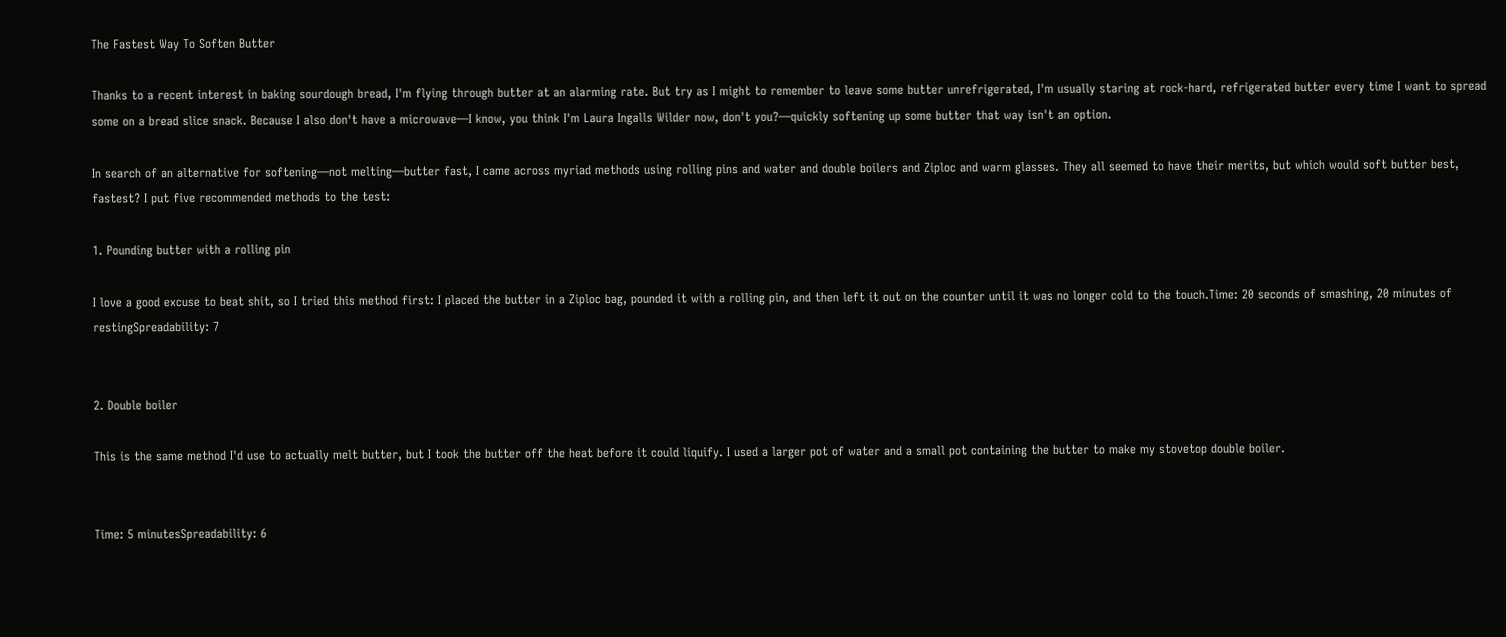The Fastest Way To Soften Butter

Thanks to a recent interest in baking sourdough bread, I'm flying through butter at an alarming rate. But try as I might to remember to leave some butter unrefrigerated, I'm usually staring at rock-hard, refrigerated butter every time I want to spread some on a bread slice snack. Because I also don't have a microwave—I know, you think I'm Laura Ingalls Wilder now, don't you?—quickly softening up some butter that way isn't an option.

In search of an alternative for softening—not melting—butter fast, I came across myriad methods using rolling pins and water and double boilers and Ziploc and warm glasses. They all seemed to have their merits, but which would soft butter best, fastest? I put five recommended methods to the test:

1. Pounding butter with a rolling pin

I love a good excuse to beat shit, so I tried this method first: I placed the butter in a Ziploc bag, pounded it with a rolling pin, and then left it out on the counter until it was no longer cold to the touch.Time: 20 seconds of smashing, 20 minutes of restingSpreadability: 7


2. Double boiler

This is the same method I'd use to actually melt butter, but I took the butter off the heat before it could liquify. I used a larger pot of water and a small pot containing the butter to make my stovetop double boiler.


Time: 5 minutesSpreadability: 6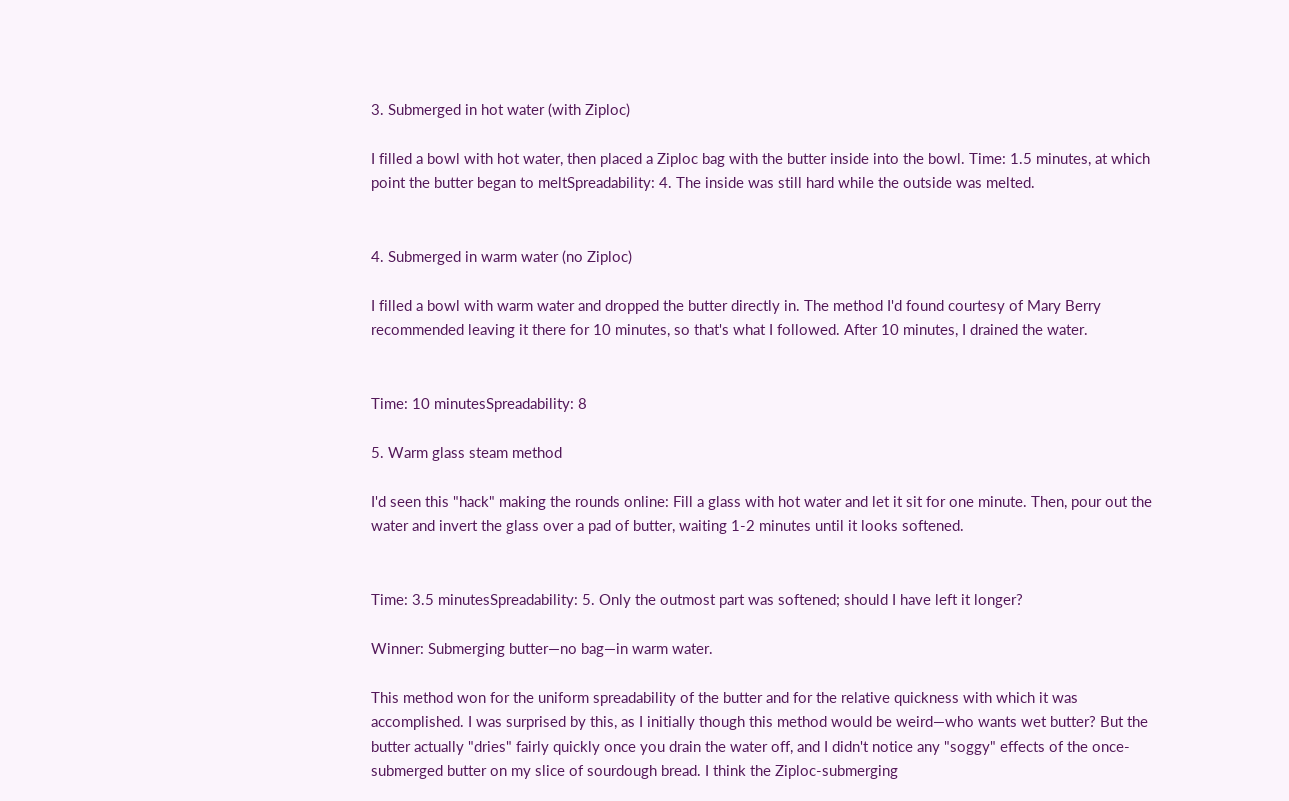3. Submerged in hot water (with Ziploc)

I filled a bowl with hot water, then placed a Ziploc bag with the butter inside into the bowl. Time: 1.5 minutes, at which point the butter began to meltSpreadability: 4. The inside was still hard while the outside was melted.


4. Submerged in warm water (no Ziploc)

I filled a bowl with warm water and dropped the butter directly in. The method I'd found courtesy of Mary Berry recommended leaving it there for 10 minutes, so that's what I followed. After 10 minutes, I drained the water.


Time: 10 minutesSpreadability: 8

5. Warm glass steam method

I'd seen this "hack" making the rounds online: Fill a glass with hot water and let it sit for one minute. Then, pour out the water and invert the glass over a pad of butter, waiting 1-2 minutes until it looks softened.


Time: 3.5 minutesSpreadability: 5. Only the outmost part was softened; should I have left it longer?

Winner: Submerging butter—no bag—in warm water.

This method won for the uniform spreadability of the butter and for the relative quickness with which it was accomplished. I was surprised by this, as I initially though this method would be weird—who wants wet butter? But the butter actually "dries" fairly quickly once you drain the water off, and I didn't notice any "soggy" effects of the once-submerged butter on my slice of sourdough bread. I think the Ziploc-submerging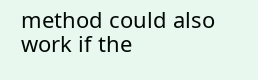method could also work if the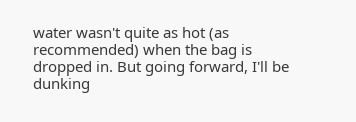water wasn't quite as hot (as recommended) when the bag is dropped in. But going forward, I'll be dunking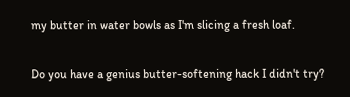my butter in water bowls as I'm slicing a fresh loaf.


Do you have a genius butter-softening hack I didn't try?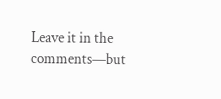Leave it in the comments—but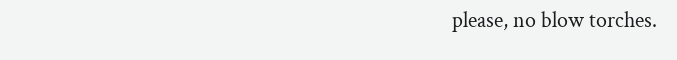please, no blow torches.